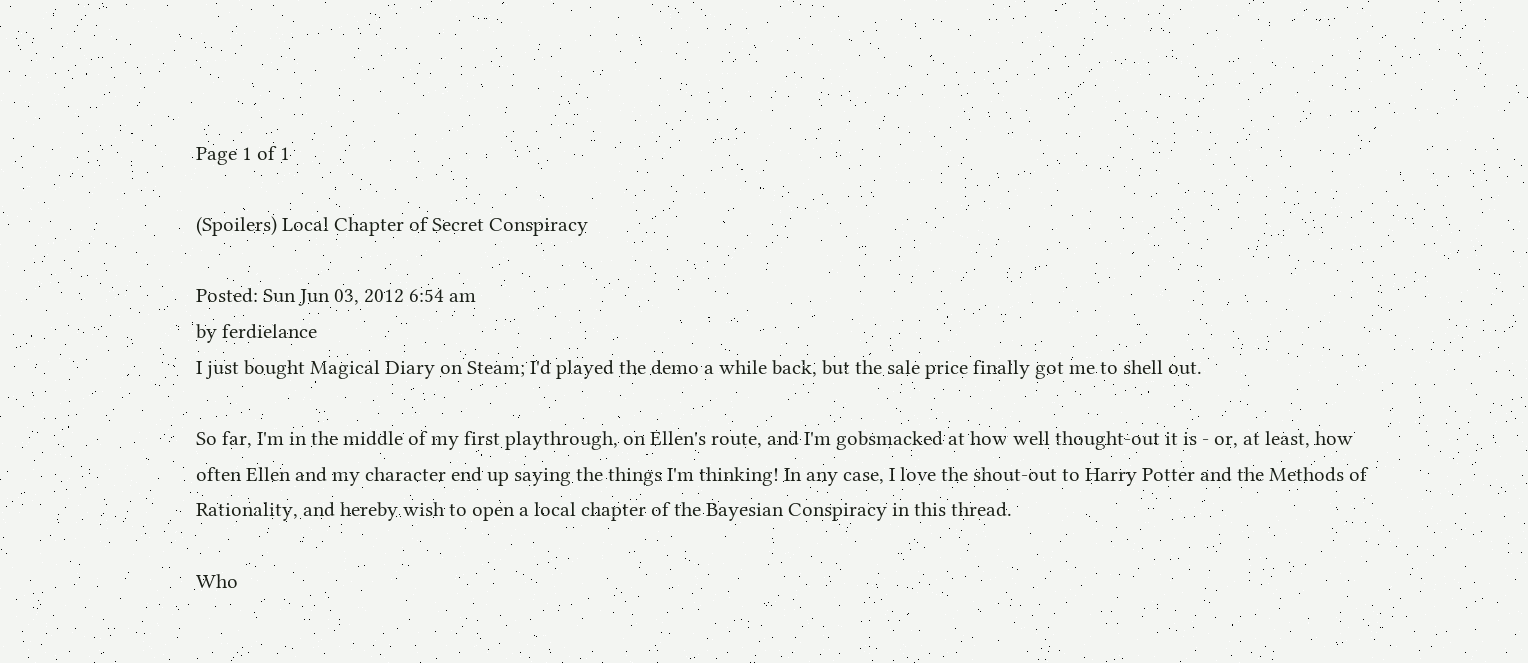Page 1 of 1

(Spoilers) Local Chapter of Secret Conspiracy

Posted: Sun Jun 03, 2012 6:54 am
by ferdielance
I just bought Magical Diary on Steam; I'd played the demo a while back, but the sale price finally got me to shell out.

So far, I'm in the middle of my first playthrough, on Ellen's route, and I'm gobsmacked at how well thought-out it is - or, at least, how often Ellen and my character end up saying the things I'm thinking! In any case, I love the shout-out to Harry Potter and the Methods of Rationality, and hereby wish to open a local chapter of the Bayesian Conspiracy in this thread.

Who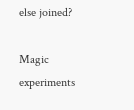else joined?

Magic experiments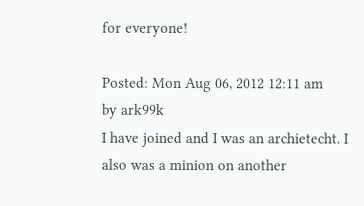for everyone!

Posted: Mon Aug 06, 2012 12:11 am
by ark99k
I have joined and I was an archietecht. I also was a minion on another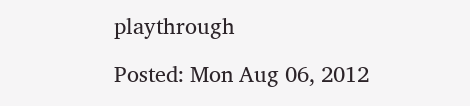playthrough

Posted: Mon Aug 06, 2012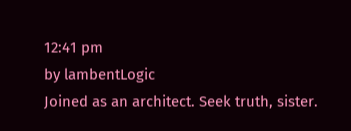12:41 pm
by lambentLogic
Joined as an architect. Seek truth, sister.